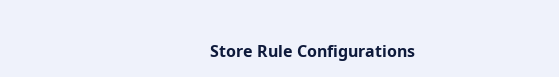Store Rule Configurations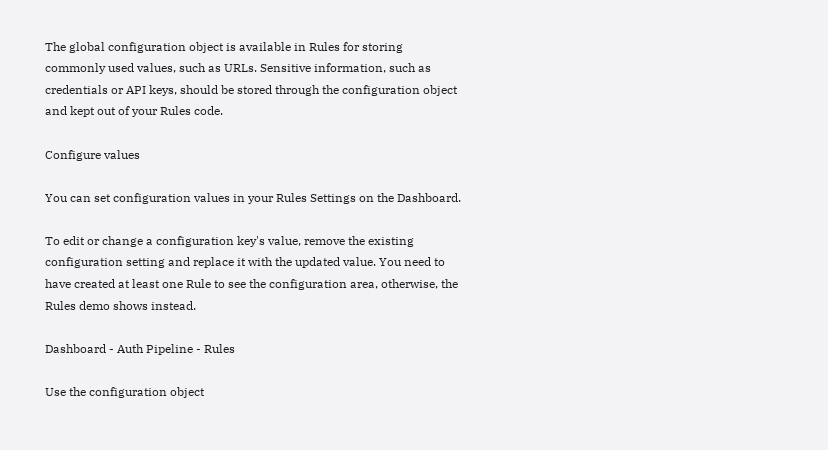The global configuration object is available in Rules for storing commonly used values, such as URLs. Sensitive information, such as credentials or API keys, should be stored through the configuration object and kept out of your Rules code.

Configure values

You can set configuration values in your Rules Settings on the Dashboard.

To edit or change a configuration key's value, remove the existing configuration setting and replace it with the updated value. You need to have created at least one Rule to see the configuration area, otherwise, the Rules demo shows instead.

Dashboard - Auth Pipeline - Rules

Use the configuration object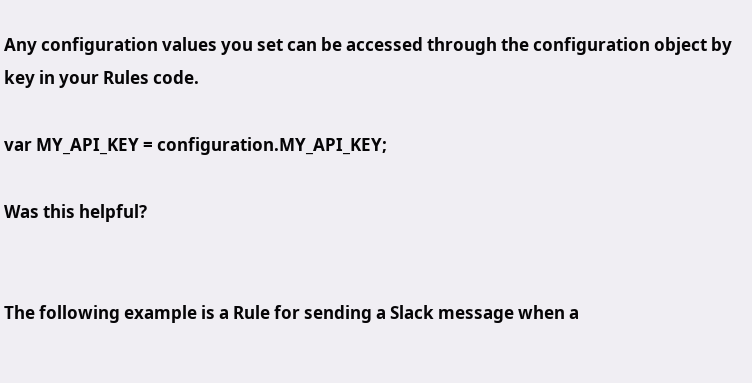Any configuration values you set can be accessed through the configuration object by key in your Rules code.

var MY_API_KEY = configuration.MY_API_KEY;

Was this helpful?


The following example is a Rule for sending a Slack message when a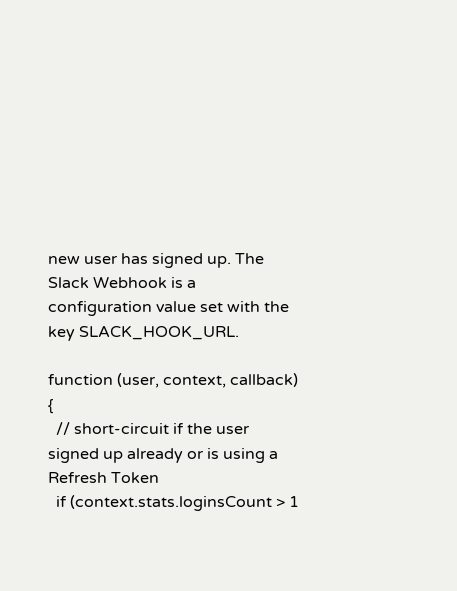new user has signed up. The Slack Webhook is a configuration value set with the key SLACK_HOOK_URL.

function (user, context, callback) {
  // short-circuit if the user signed up already or is using a Refresh Token
  if (context.stats.loginsCount > 1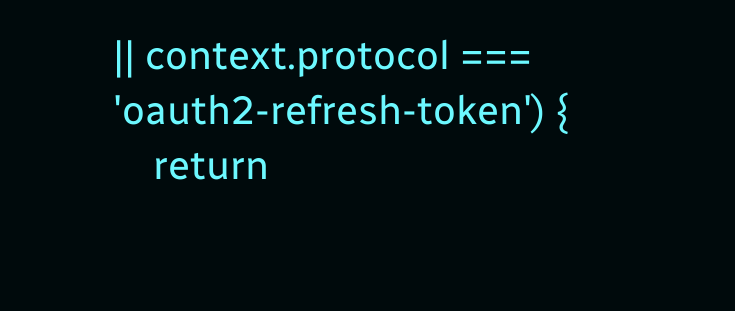|| context.protocol === 'oauth2-refresh-token') {
    return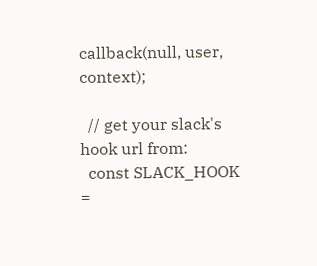callback(null, user, context);

  // get your slack's hook url from:
  const SLACK_HOOK =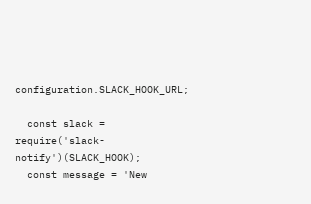configuration.SLACK_HOOK_URL;

  const slack = require('slack-notify')(SLACK_HOOK);
  const message = 'New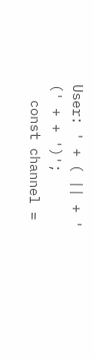User: ' + ( || + ' (' + + ')';
  const channel =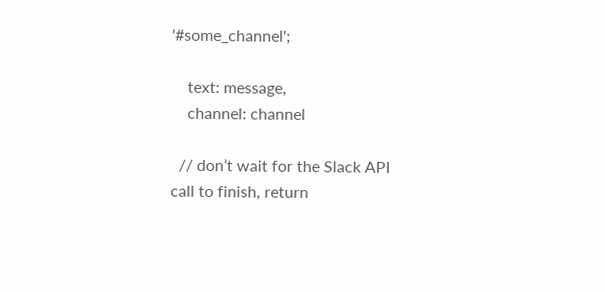'#some_channel';

    text: message,
    channel: channel

  // don’t wait for the Slack API call to finish, return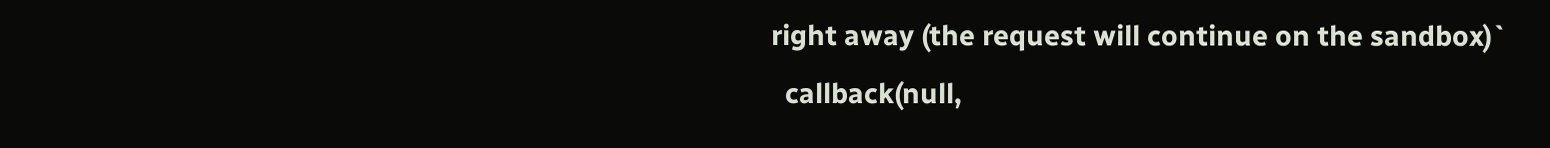right away (the request will continue on the sandbox)`
  callback(null,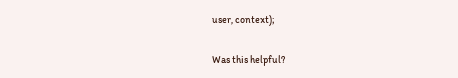user, context);

Was this helpful?